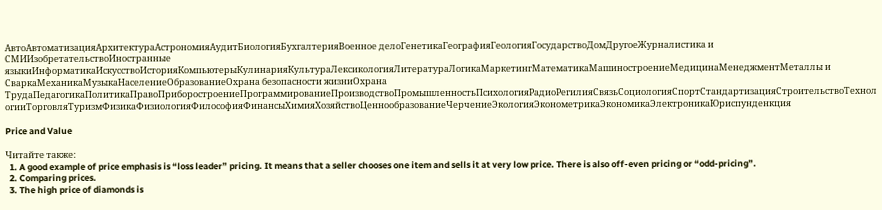АвтоАвтоматизацияАрхитектураАстрономияАудитБиологияБухгалтерияВоенное делоГенетикаГеографияГеологияГосударствоДомДругоеЖурналистика и СМИИзобретательствоИностранные языкиИнформатикаИскусствоИсторияКомпьютерыКулинарияКультураЛексикологияЛитератураЛогикаМаркетингМатематикаМашиностроениеМедицинаМенеджментМеталлы и СваркаМеханикаМузыкаНаселениеОбразованиеОхрана безопасности жизниОхрана ТрудаПедагогикаПолитикаПравоПриборостроениеПрограммированиеПроизводствоПромышленностьПсихологияРадиоРегилияСвязьСоциологияСпортСтандартизацияСтроительствоТехнологииТорговляТуризмФизикаФизиологияФилософияФинансыХимияХозяйствоЦеннообразованиеЧерчениеЭкологияЭконометрикаЭкономикаЭлектроникаЮриспунденкция

Price and Value

Читайте также:
  1. A good example of price emphasis is “loss leader” pricing. It means that a seller chooses one item and sells it at very low price. There is also off-even pricing or “odd-pricing”.
  2. Comparing prices.
  3. The high price of diamonds is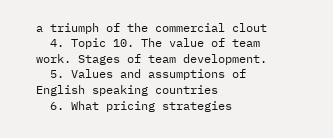a triumph of the commercial clout
  4. Topic 10. The value of team work. Stages of team development.
  5. Values and assumptions of English speaking countries
  6. What pricing strategies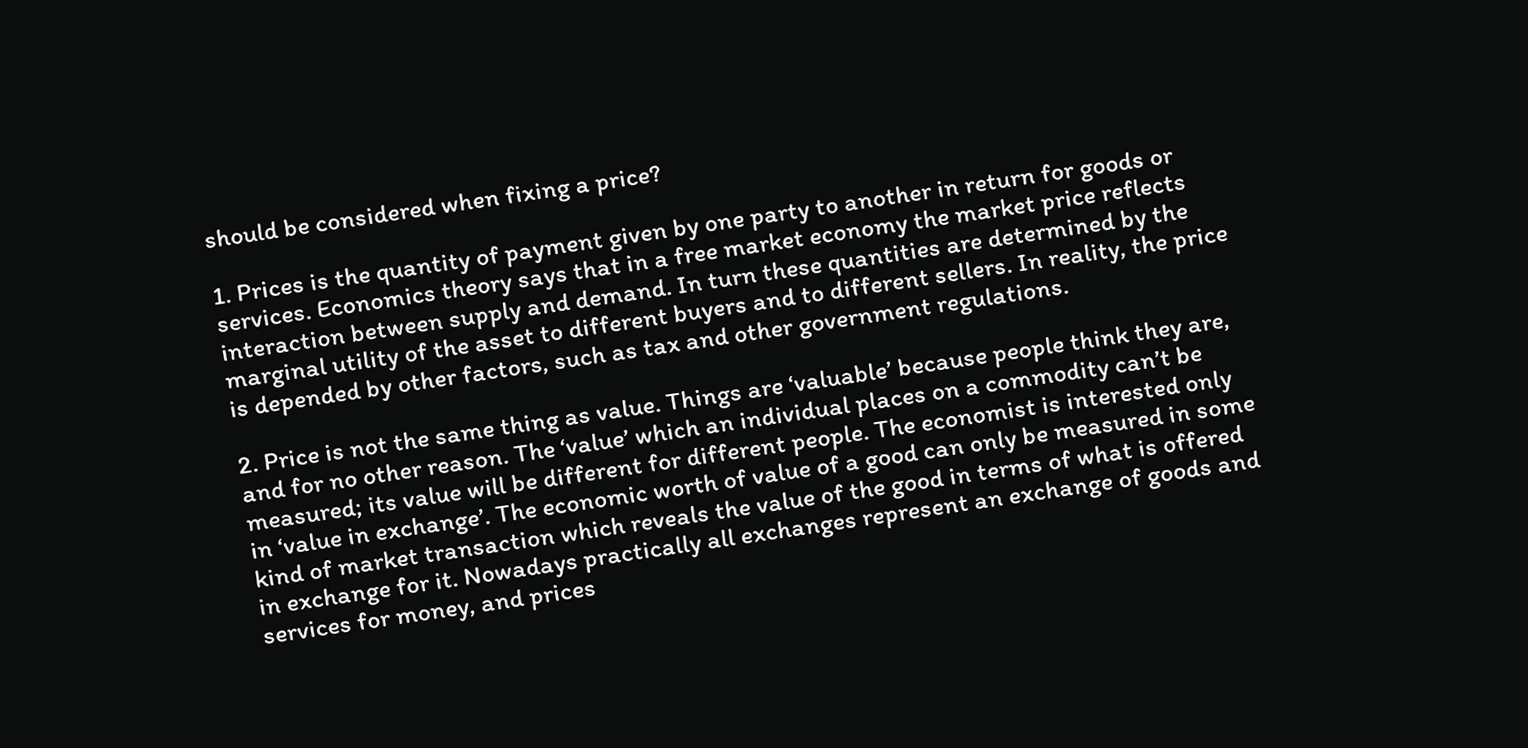should be considered when fixing a price?

1. Prices is the quantity of payment given by one party to another in return for goods or services. Economics theory says that in a free market economy the market price reflects interaction between supply and demand. In turn these quantities are determined by the marginal utility of the asset to different buyers and to different sellers. In reality, the price is depended by other factors, such as tax and other government regulations.

2. Price is not the same thing as value. Things are ‘valuable’ because people think they are, and for no other reason. The ‘value’ which an individual places on a commodity can’t be measured; its value will be different for different people. The economist is interested only in ‘value in exchange’. The economic worth of value of a good can only be measured in some kind of market transaction which reveals the value of the good in terms of what is offered in exchange for it. Nowadays practically all exchanges represent an exchange of goods and services for money, and prices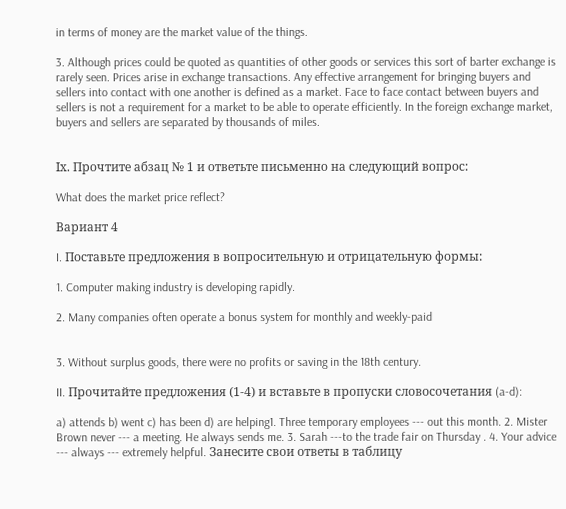in terms of money are the market value of the things.

3. Although prices could be quoted as quantities of other goods or services this sort of barter exchange is rarely seen. Prices arise in exchange transactions. Any effective arrangement for bringing buyers and sellers into contact with one another is defined as a market. Face to face contact between buyers and sellers is not a requirement for a market to be able to operate efficiently. In the foreign exchange market, buyers and sellers are separated by thousands of miles.


Iх. Прочтите абзац № 1 и ответьте письменно на следующий вопрос:

What does the market price reflect?

Вариант 4

I. Поставьте предложения в вопросительную и отрицательную формы:

1. Computer making industry is developing rapidly.

2. Many companies often operate a bonus system for monthly and weekly-paid


3. Without surplus goods, there were no profits or saving in the 18th century.

II. Прочитайте предложения (1-4) и вставьте в пропуски словосочетания (a-d):

a) attends b) went c) has been d) are helping1. Three temporary employees --- out this month. 2. Mister Brown never --- a meeting. He always sends me. 3. Sarah ---to the trade fair on Thursday . 4. Your advice --- always --- extremely helpful. Занесите свои ответы в таблицу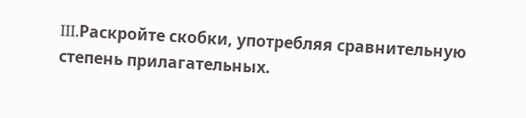III.Раскройте скобки, употребляя сравнительную степень прилагательных.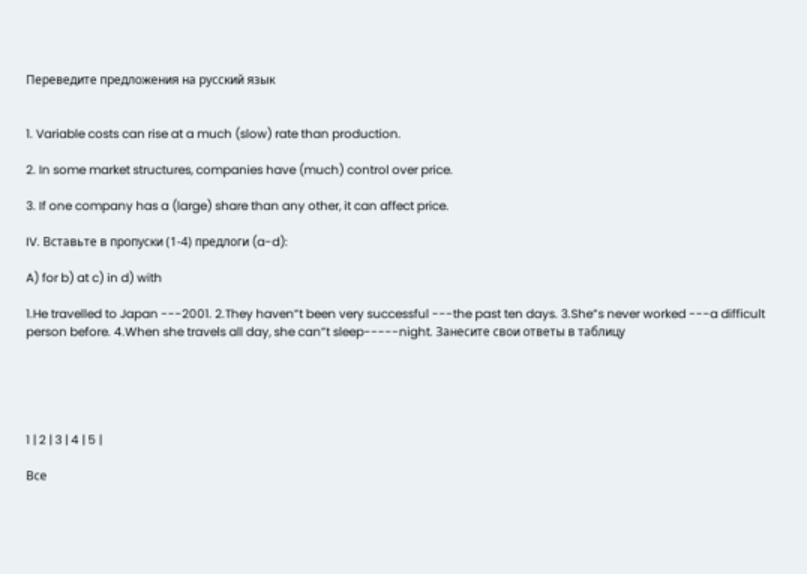Переведите предложения на русский язык


1. Variable costs can rise at a much (slow) rate than production.

2. In some market structures, companies have (much) control over price.

3. If one company has a (large) share than any other, it can affect price.

IV. Вставьте в пропуски (1-4) предлоги (a-d):

A) for b) at c) in d) with

1.He travelled to Japan ---2001. 2.They haven”t been very successful ---the past ten days. 3.She”s never worked ---a difficult person before. 4.When she travels all day, she can”t sleep-----night. Занесите свои ответы в таблицу





1 | 2 | 3 | 4 | 5 |

Все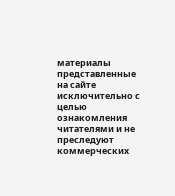материалы представленные на сайте исключительно с целью ознакомления читателями и не преследуют коммерческих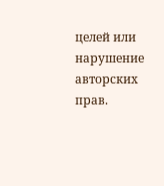целей или нарушение авторских прав.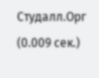Студалл.Орг (0.009 сек.)